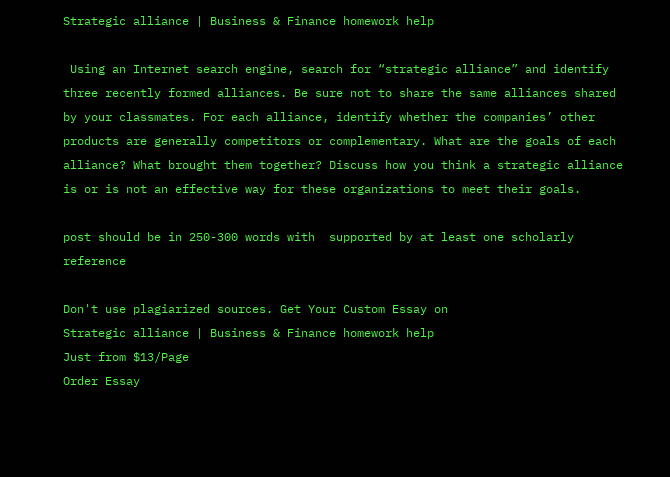Strategic alliance | Business & Finance homework help

 Using an Internet search engine, search for “strategic alliance” and identify three recently formed alliances. Be sure not to share the same alliances shared by your classmates. For each alliance, identify whether the companies’ other products are generally competitors or complementary. What are the goals of each alliance? What brought them together? Discuss how you think a strategic alliance is or is not an effective way for these organizations to meet their goals.

post should be in 250-300 words with  supported by at least one scholarly reference

Don't use plagiarized sources. Get Your Custom Essay on
Strategic alliance | Business & Finance homework help
Just from $13/Page
Order Essay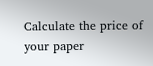Calculate the price of your paper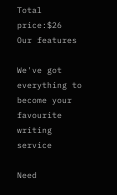Total price:$26
Our features

We've got everything to become your favourite writing service

Need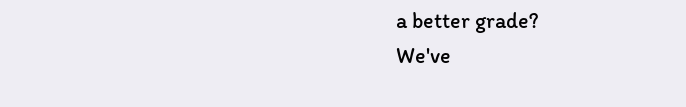a better grade?
We've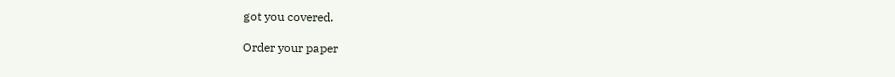got you covered.

Order your paper